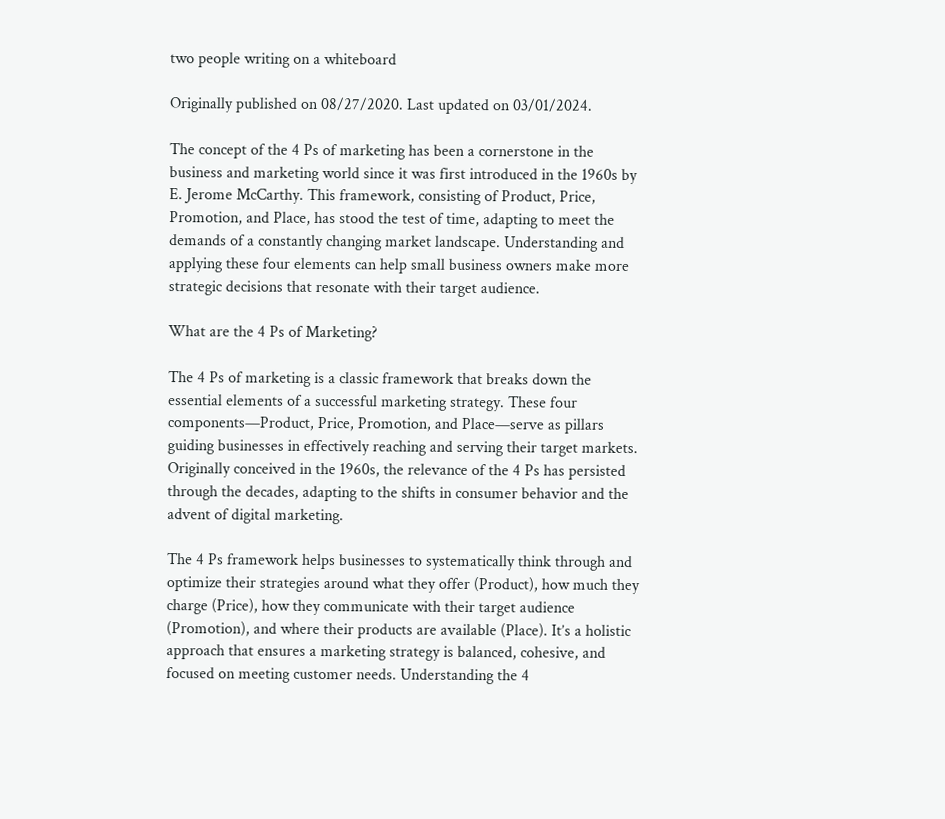two people writing on a whiteboard

Originally published on 08/27/2020. Last updated on 03/01/2024.

The concept of the 4 Ps of marketing has been a cornerstone in the business and marketing world since it was first introduced in the 1960s by E. Jerome McCarthy. This framework, consisting of Product, Price, Promotion, and Place, has stood the test of time, adapting to meet the demands of a constantly changing market landscape. Understanding and applying these four elements can help small business owners make more strategic decisions that resonate with their target audience.

What are the 4 Ps of Marketing?

The 4 Ps of marketing is a classic framework that breaks down the essential elements of a successful marketing strategy. These four components—Product, Price, Promotion, and Place—serve as pillars guiding businesses in effectively reaching and serving their target markets. Originally conceived in the 1960s, the relevance of the 4 Ps has persisted through the decades, adapting to the shifts in consumer behavior and the advent of digital marketing.

The 4 Ps framework helps businesses to systematically think through and optimize their strategies around what they offer (Product), how much they charge (Price), how they communicate with their target audience (Promotion), and where their products are available (Place). It’s a holistic approach that ensures a marketing strategy is balanced, cohesive, and focused on meeting customer needs. Understanding the 4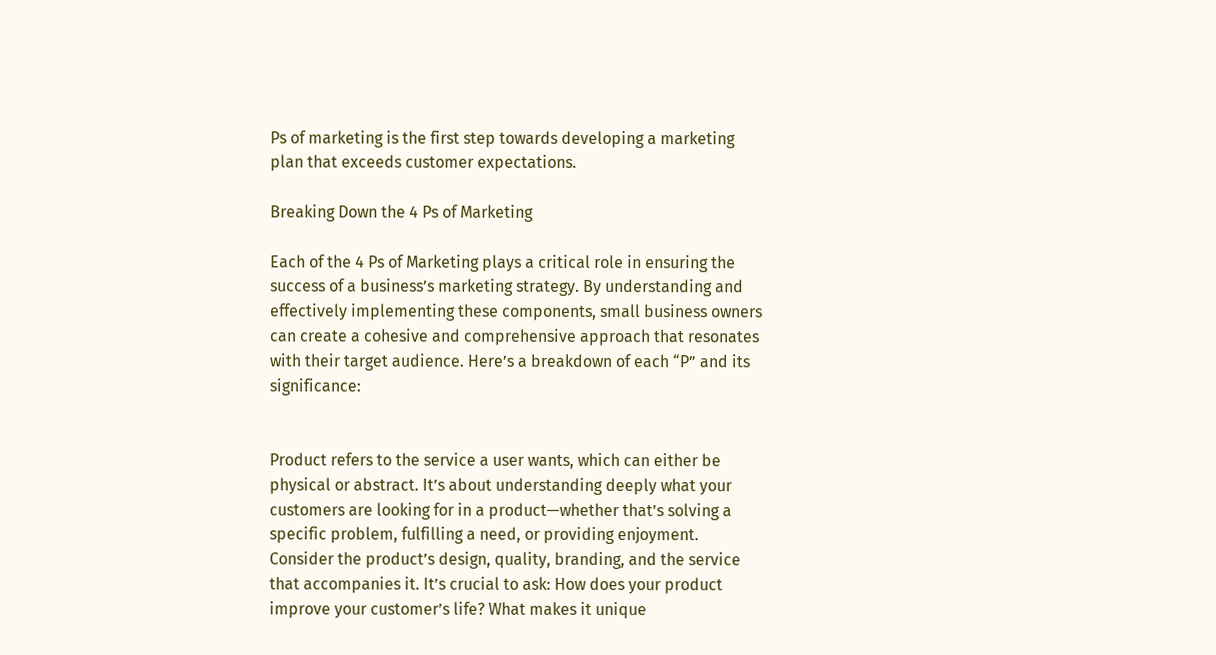Ps of marketing is the first step towards developing a marketing plan that exceeds customer expectations.

Breaking Down the 4 Ps of Marketing

Each of the 4 Ps of Marketing plays a critical role in ensuring the success of a business’s marketing strategy. By understanding and effectively implementing these components, small business owners can create a cohesive and comprehensive approach that resonates with their target audience. Here’s a breakdown of each “P” and its significance:


Product refers to the service a user wants, which can either be physical or abstract. It’s about understanding deeply what your customers are looking for in a product—whether that’s solving a specific problem, fulfilling a need, or providing enjoyment. Consider the product’s design, quality, branding, and the service that accompanies it. It’s crucial to ask: How does your product improve your customer’s life? What makes it unique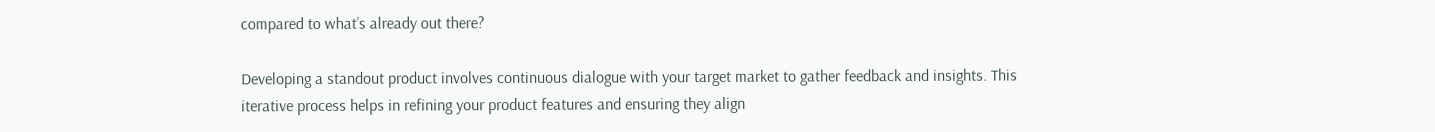compared to what’s already out there?

Developing a standout product involves continuous dialogue with your target market to gather feedback and insights. This iterative process helps in refining your product features and ensuring they align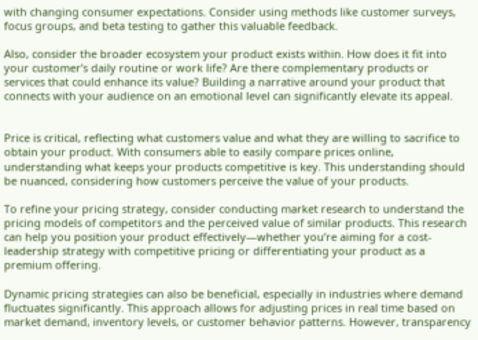with changing consumer expectations. Consider using methods like customer surveys, focus groups, and beta testing to gather this valuable feedback.

Also, consider the broader ecosystem your product exists within. How does it fit into your customer’s daily routine or work life? Are there complementary products or services that could enhance its value? Building a narrative around your product that connects with your audience on an emotional level can significantly elevate its appeal.


Price is critical, reflecting what customers value and what they are willing to sacrifice to obtain your product. With consumers able to easily compare prices online, understanding what keeps your products competitive is key. This understanding should be nuanced, considering how customers perceive the value of your products.

To refine your pricing strategy, consider conducting market research to understand the pricing models of competitors and the perceived value of similar products. This research can help you position your product effectively—whether you’re aiming for a cost-leadership strategy with competitive pricing or differentiating your product as a premium offering.

Dynamic pricing strategies can also be beneficial, especially in industries where demand fluctuates significantly. This approach allows for adjusting prices in real time based on market demand, inventory levels, or customer behavior patterns. However, transparency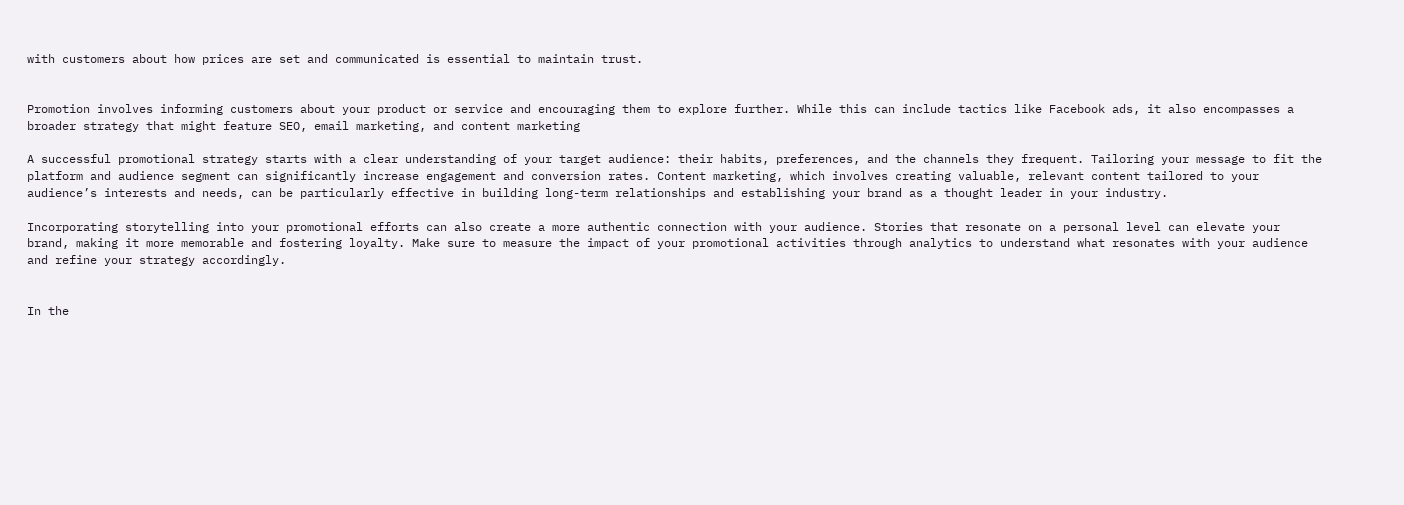with customers about how prices are set and communicated is essential to maintain trust.


Promotion involves informing customers about your product or service and encouraging them to explore further. While this can include tactics like Facebook ads, it also encompasses a broader strategy that might feature SEO, email marketing, and content marketing

A successful promotional strategy starts with a clear understanding of your target audience: their habits, preferences, and the channels they frequent. Tailoring your message to fit the platform and audience segment can significantly increase engagement and conversion rates. Content marketing, which involves creating valuable, relevant content tailored to your audience’s interests and needs, can be particularly effective in building long-term relationships and establishing your brand as a thought leader in your industry.

Incorporating storytelling into your promotional efforts can also create a more authentic connection with your audience. Stories that resonate on a personal level can elevate your brand, making it more memorable and fostering loyalty. Make sure to measure the impact of your promotional activities through analytics to understand what resonates with your audience and refine your strategy accordingly.


In the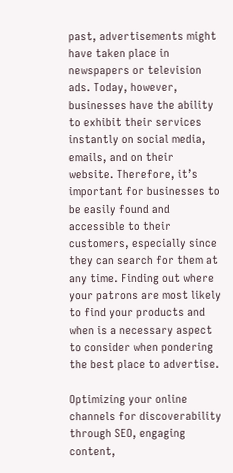past, advertisements might have taken place in newspapers or television ads. Today, however, businesses have the ability to exhibit their services instantly on social media, emails, and on their website. Therefore, it’s important for businesses to be easily found and accessible to their customers, especially since they can search for them at any time. Finding out where your patrons are most likely to find your products and when is a necessary aspect to consider when pondering the best place to advertise.

Optimizing your online channels for discoverability through SEO, engaging content,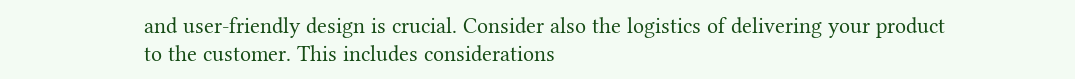and user-friendly design is crucial. Consider also the logistics of delivering your product to the customer. This includes considerations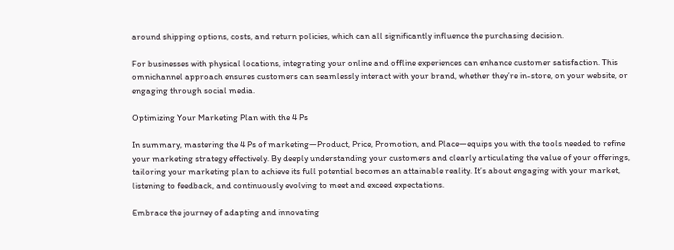around shipping options, costs, and return policies, which can all significantly influence the purchasing decision.

For businesses with physical locations, integrating your online and offline experiences can enhance customer satisfaction. This omnichannel approach ensures customers can seamlessly interact with your brand, whether they’re in-store, on your website, or engaging through social media.

Optimizing Your Marketing Plan with the 4 Ps

In summary, mastering the 4 Ps of marketing—Product, Price, Promotion, and Place—equips you with the tools needed to refine your marketing strategy effectively. By deeply understanding your customers and clearly articulating the value of your offerings, tailoring your marketing plan to achieve its full potential becomes an attainable reality. It’s about engaging with your market, listening to feedback, and continuously evolving to meet and exceed expectations.

Embrace the journey of adapting and innovating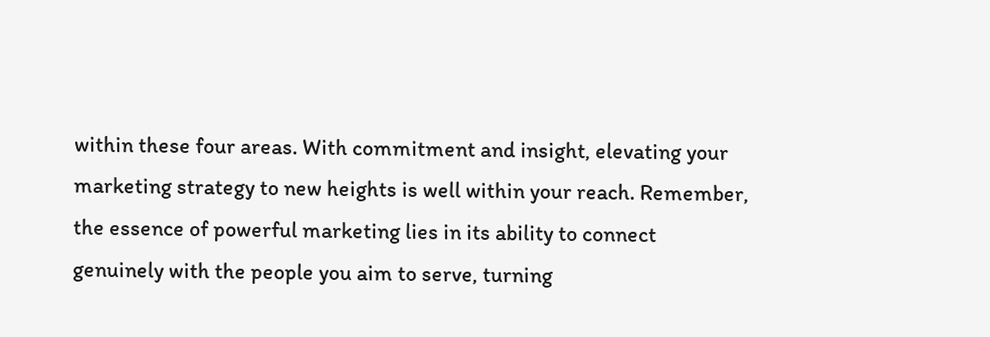within these four areas. With commitment and insight, elevating your marketing strategy to new heights is well within your reach. Remember, the essence of powerful marketing lies in its ability to connect genuinely with the people you aim to serve, turning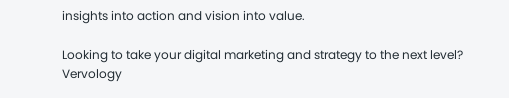insights into action and vision into value.

Looking to take your digital marketing and strategy to the next level?  Vervology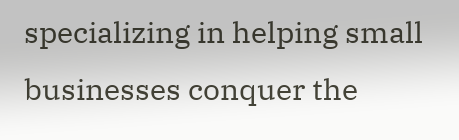specializing in helping small businesses conquer the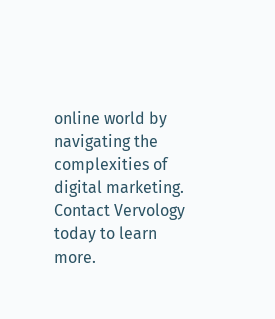online world by navigating the complexities of digital marketing. Contact Vervology today to learn more.